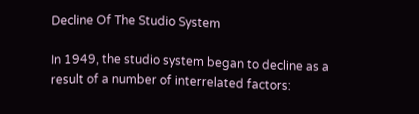Decline Of The Studio System

In 1949, the studio system began to decline as a result of a number of interrelated factors: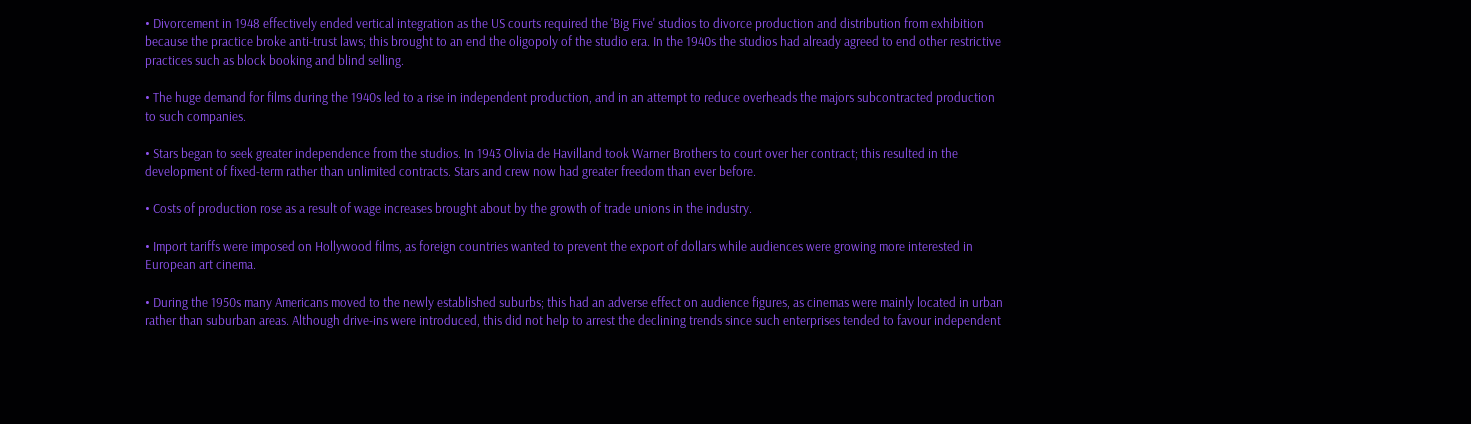• Divorcement in 1948 effectively ended vertical integration as the US courts required the 'Big Five' studios to divorce production and distribution from exhibition because the practice broke anti-trust laws; this brought to an end the oligopoly of the studio era. In the 1940s the studios had already agreed to end other restrictive practices such as block booking and blind selling.

• The huge demand for films during the 1940s led to a rise in independent production, and in an attempt to reduce overheads the majors subcontracted production to such companies.

• Stars began to seek greater independence from the studios. In 1943 Olivia de Havilland took Warner Brothers to court over her contract; this resulted in the development of fixed-term rather than unlimited contracts. Stars and crew now had greater freedom than ever before.

• Costs of production rose as a result of wage increases brought about by the growth of trade unions in the industry.

• Import tariffs were imposed on Hollywood films, as foreign countries wanted to prevent the export of dollars while audiences were growing more interested in European art cinema.

• During the 1950s many Americans moved to the newly established suburbs; this had an adverse effect on audience figures, as cinemas were mainly located in urban rather than suburban areas. Although drive-ins were introduced, this did not help to arrest the declining trends since such enterprises tended to favour independent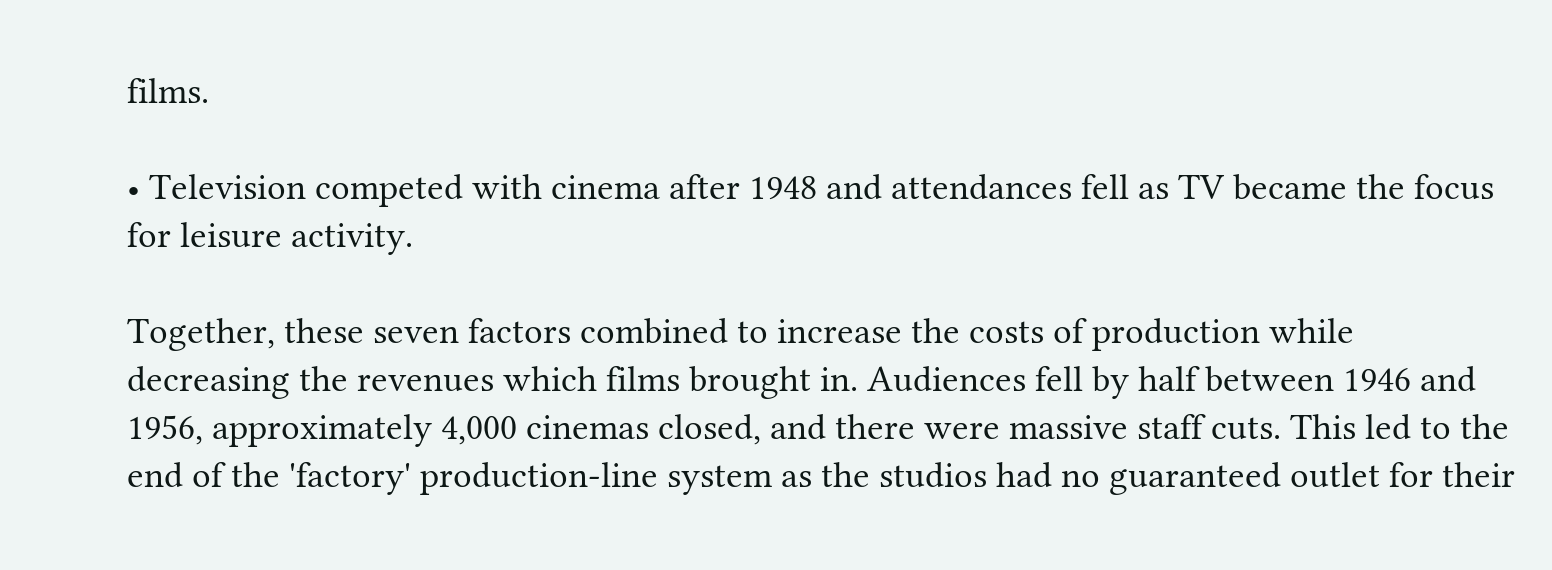films.

• Television competed with cinema after 1948 and attendances fell as TV became the focus for leisure activity.

Together, these seven factors combined to increase the costs of production while decreasing the revenues which films brought in. Audiences fell by half between 1946 and 1956, approximately 4,000 cinemas closed, and there were massive staff cuts. This led to the end of the 'factory' production-line system as the studios had no guaranteed outlet for their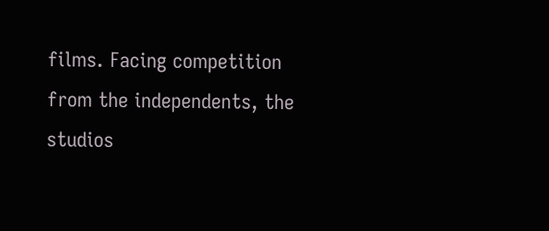films. Facing competition from the independents, the studios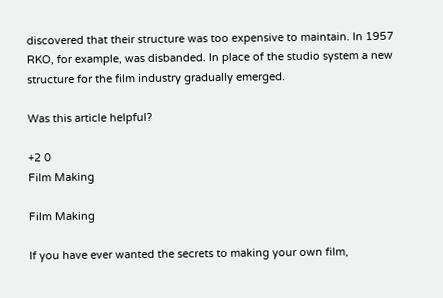discovered that their structure was too expensive to maintain. In 1957 RKO, for example, was disbanded. In place of the studio system a new structure for the film industry gradually emerged.

Was this article helpful?

+2 0
Film Making

Film Making

If you have ever wanted the secrets to making your own film,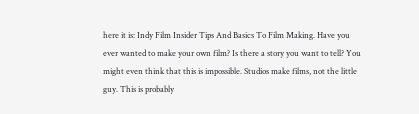here it is: Indy Film Insider Tips And Basics To Film Making. Have you ever wanted to make your own film? Is there a story you want to tell? You might even think that this is impossible. Studios make films, not the little guy. This is probably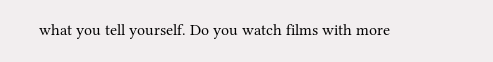what you tell yourself. Do you watch films with more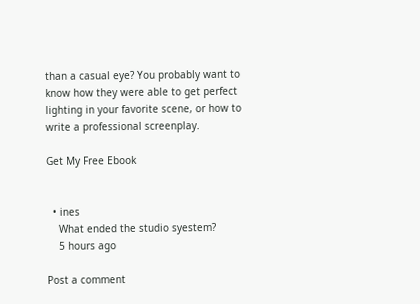than a casual eye? You probably want to know how they were able to get perfect lighting in your favorite scene, or how to write a professional screenplay.

Get My Free Ebook


  • ines
    What ended the studio syestem?
    5 hours ago

Post a comment